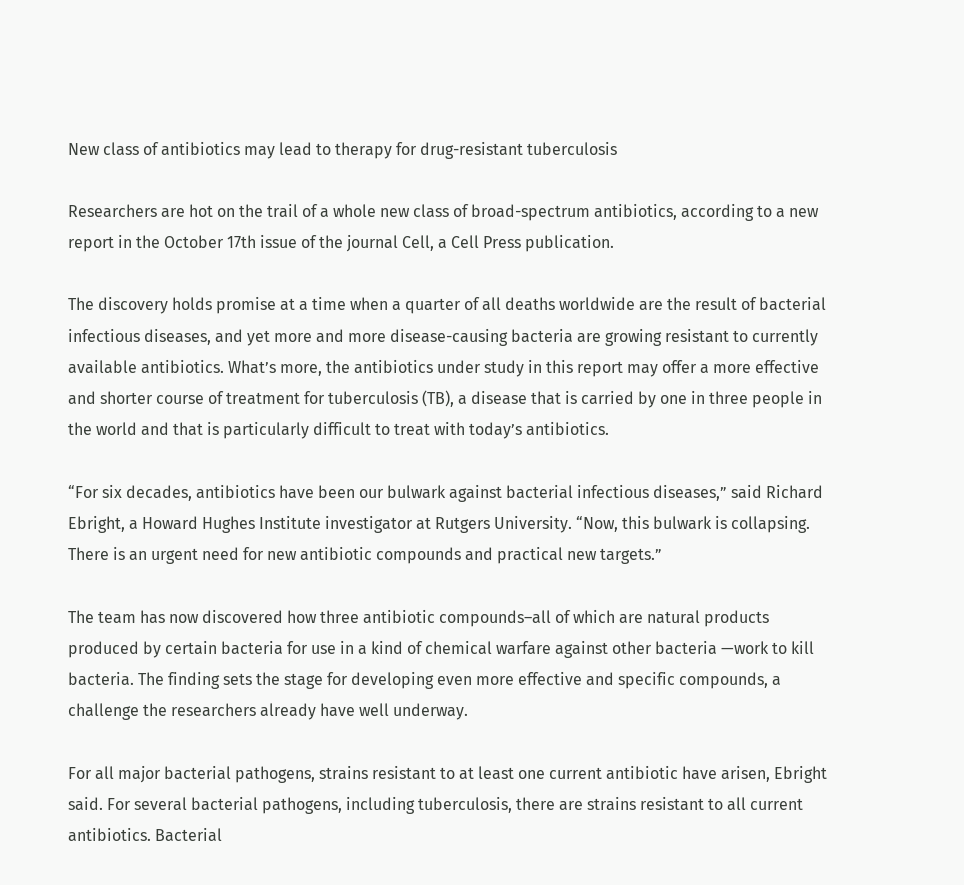New class of antibiotics may lead to therapy for drug-resistant tuberculosis

Researchers are hot on the trail of a whole new class of broad-spectrum antibiotics, according to a new report in the October 17th issue of the journal Cell, a Cell Press publication.

The discovery holds promise at a time when a quarter of all deaths worldwide are the result of bacterial infectious diseases, and yet more and more disease-causing bacteria are growing resistant to currently available antibiotics. What’s more, the antibiotics under study in this report may offer a more effective and shorter course of treatment for tuberculosis (TB), a disease that is carried by one in three people in the world and that is particularly difficult to treat with today’s antibiotics.

“For six decades, antibiotics have been our bulwark against bacterial infectious diseases,” said Richard Ebright, a Howard Hughes Institute investigator at Rutgers University. “Now, this bulwark is collapsing. There is an urgent need for new antibiotic compounds and practical new targets.”

The team has now discovered how three antibiotic compounds–all of which are natural products produced by certain bacteria for use in a kind of chemical warfare against other bacteria —work to kill bacteria. The finding sets the stage for developing even more effective and specific compounds, a challenge the researchers already have well underway.

For all major bacterial pathogens, strains resistant to at least one current antibiotic have arisen, Ebright said. For several bacterial pathogens, including tuberculosis, there are strains resistant to all current antibiotics. Bacterial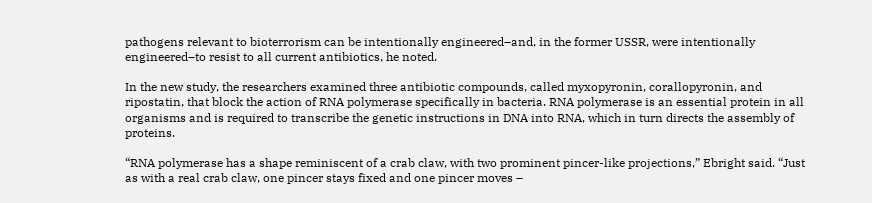pathogens relevant to bioterrorism can be intentionally engineered–and, in the former USSR, were intentionally engineered–to resist to all current antibiotics, he noted.

In the new study, the researchers examined three antibiotic compounds, called myxopyronin, corallopyronin, and ripostatin, that block the action of RNA polymerase specifically in bacteria. RNA polymerase is an essential protein in all organisms and is required to transcribe the genetic instructions in DNA into RNA, which in turn directs the assembly of proteins.

“RNA polymerase has a shape reminiscent of a crab claw, with two prominent pincer-like projections,” Ebright said. “Just as with a real crab claw, one pincer stays fixed and one pincer moves –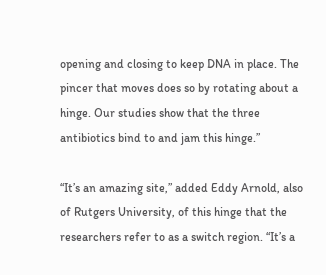opening and closing to keep DNA in place. The pincer that moves does so by rotating about a hinge. Our studies show that the three antibiotics bind to and jam this hinge.”

“It’s an amazing site,” added Eddy Arnold, also of Rutgers University, of this hinge that the researchers refer to as a switch region. “It’s a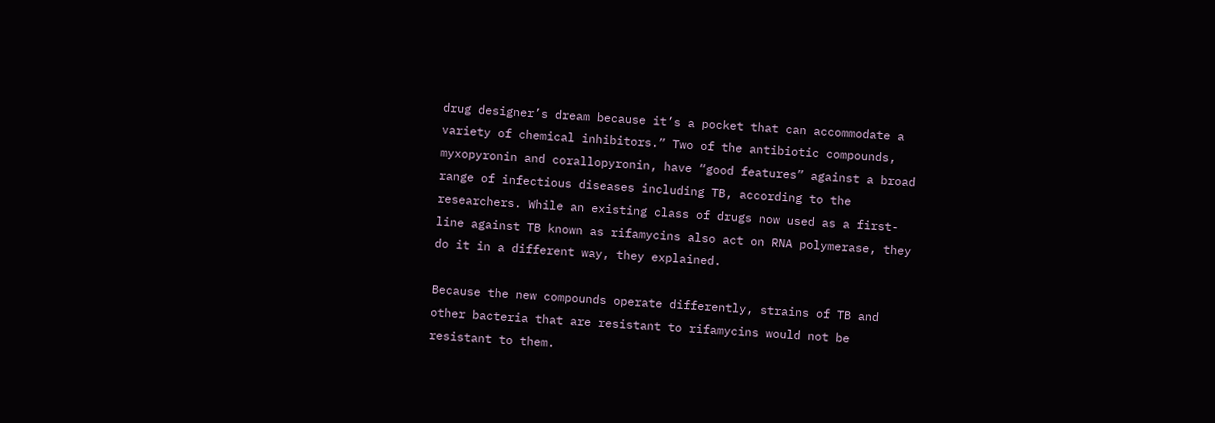drug designer’s dream because it’s a pocket that can accommodate a variety of chemical inhibitors.” Two of the antibiotic compounds, myxopyronin and corallopyronin, have “good features” against a broad range of infectious diseases including TB, according to the researchers. While an existing class of drugs now used as a first-line against TB known as rifamycins also act on RNA polymerase, they do it in a different way, they explained.

Because the new compounds operate differently, strains of TB and other bacteria that are resistant to rifamycins would not be resistant to them.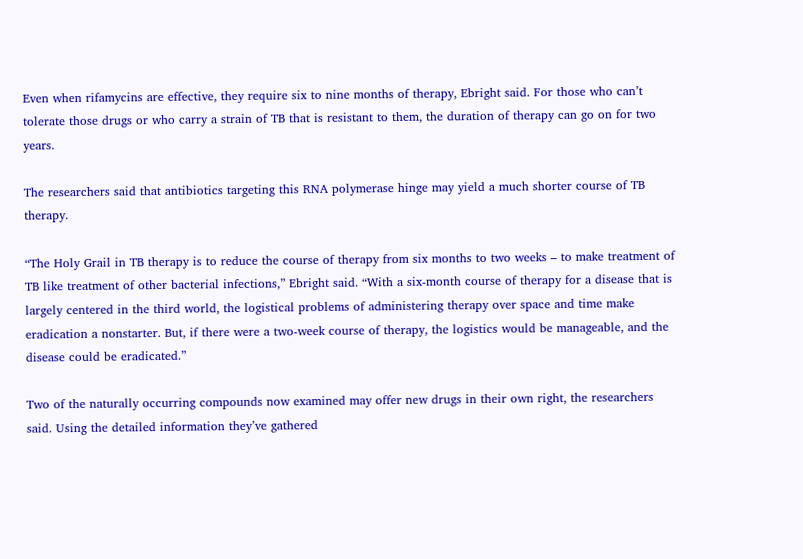Even when rifamycins are effective, they require six to nine months of therapy, Ebright said. For those who can’t tolerate those drugs or who carry a strain of TB that is resistant to them, the duration of therapy can go on for two years.

The researchers said that antibiotics targeting this RNA polymerase hinge may yield a much shorter course of TB therapy.

“The Holy Grail in TB therapy is to reduce the course of therapy from six months to two weeks – to make treatment of TB like treatment of other bacterial infections,” Ebright said. “With a six-month course of therapy for a disease that is largely centered in the third world, the logistical problems of administering therapy over space and time make eradication a nonstarter. But, if there were a two-week course of therapy, the logistics would be manageable, and the disease could be eradicated.”

Two of the naturally occurring compounds now examined may offer new drugs in their own right, the researchers said. Using the detailed information they’ve gathered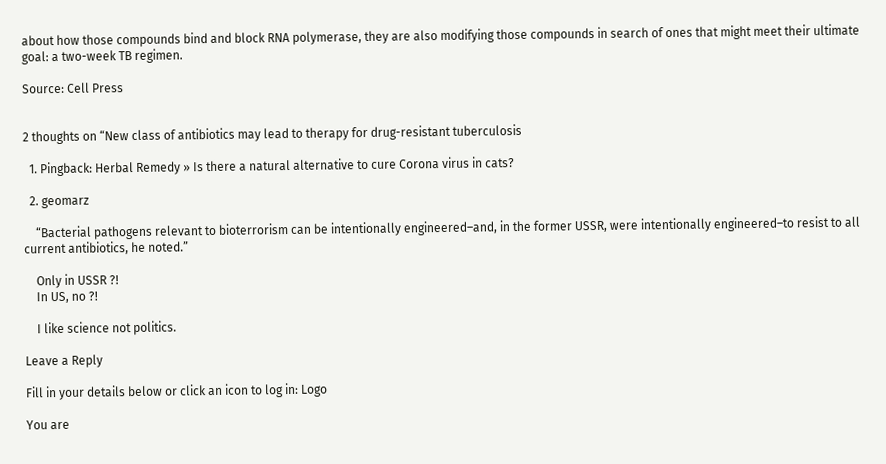about how those compounds bind and block RNA polymerase, they are also modifying those compounds in search of ones that might meet their ultimate goal: a two-week TB regimen.

Source: Cell Press


2 thoughts on “New class of antibiotics may lead to therapy for drug-resistant tuberculosis

  1. Pingback: Herbal Remedy » Is there a natural alternative to cure Corona virus in cats?

  2. geomarz

    “Bacterial pathogens relevant to bioterrorism can be intentionally engineered–and, in the former USSR, were intentionally engineered–to resist to all current antibiotics, he noted.”

    Only in USSR ?!
    In US, no ?!

    I like science not politics.

Leave a Reply

Fill in your details below or click an icon to log in: Logo

You are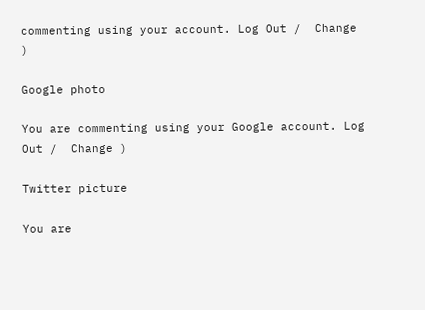commenting using your account. Log Out /  Change )

Google photo

You are commenting using your Google account. Log Out /  Change )

Twitter picture

You are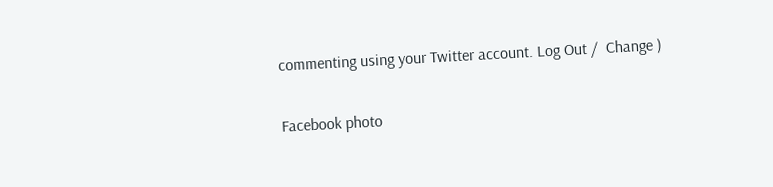commenting using your Twitter account. Log Out /  Change )

Facebook photo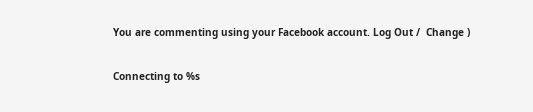You are commenting using your Facebook account. Log Out /  Change )

Connecting to %s